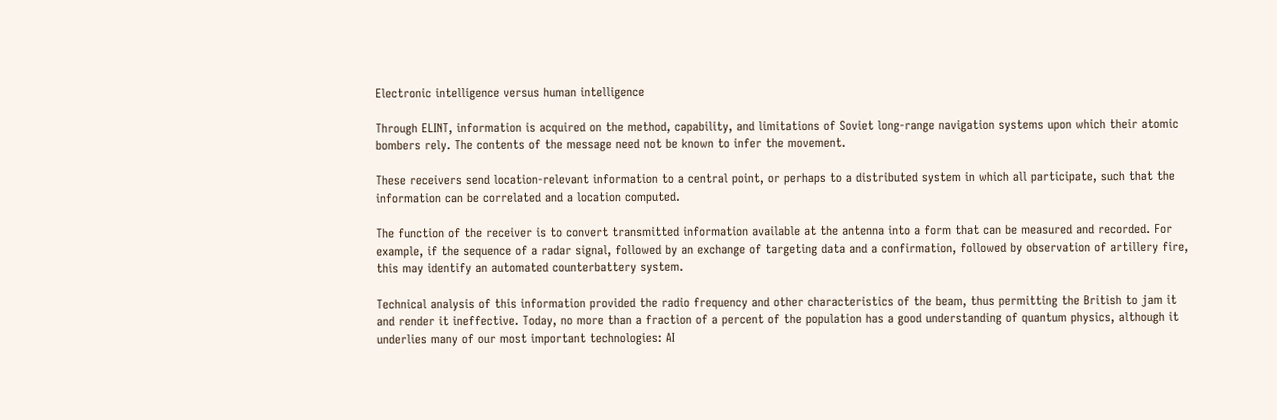Electronic intelligence versus human intelligence

Through ELINT, information is acquired on the method, capability, and limitations of Soviet long-range navigation systems upon which their atomic bombers rely. The contents of the message need not be known to infer the movement.

These receivers send location-relevant information to a central point, or perhaps to a distributed system in which all participate, such that the information can be correlated and a location computed.

The function of the receiver is to convert transmitted information available at the antenna into a form that can be measured and recorded. For example, if the sequence of a radar signal, followed by an exchange of targeting data and a confirmation, followed by observation of artillery fire, this may identify an automated counterbattery system.

Technical analysis of this information provided the radio frequency and other characteristics of the beam, thus permitting the British to jam it and render it ineffective. Today, no more than a fraction of a percent of the population has a good understanding of quantum physics, although it underlies many of our most important technologies: AI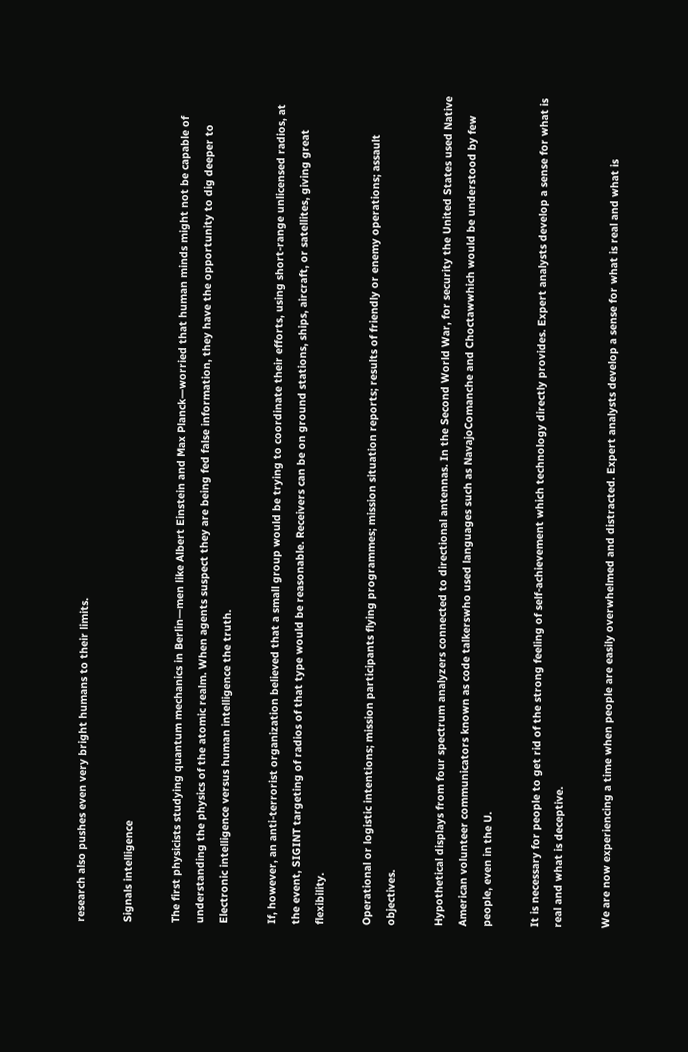research also pushes even very bright humans to their limits.

Signals intelligence

The first physicists studying quantum mechanics in Berlin—men like Albert Einstein and Max Planck—worried that human minds might not be capable of understanding the physics of the atomic realm. When agents suspect they are being fed false information, they have the opportunity to dig deeper to Electronic intelligence versus human intelligence the truth.

If, however, an anti-terrorist organization believed that a small group would be trying to coordinate their efforts, using short-range unlicensed radios, at the event, SIGINT targeting of radios of that type would be reasonable. Receivers can be on ground stations, ships, aircraft, or satellites, giving great flexibility.

Operational or logistic intentions; mission participants flying programmes; mission situation reports; results of friendly or enemy operations; assault objectives.

Hypothetical displays from four spectrum analyzers connected to directional antennas. In the Second World War, for security the United States used Native American volunteer communicators known as code talkerswho used languages such as NavajoComanche and Choctawwhich would be understood by few people, even in the U.

It is necessary for people to get rid of the strong feeling of self-achievement which technology directly provides. Expert analysts develop a sense for what is real and what is deceptive.

We are now experiencing a time when people are easily overwhelmed and distracted. Expert analysts develop a sense for what is real and what is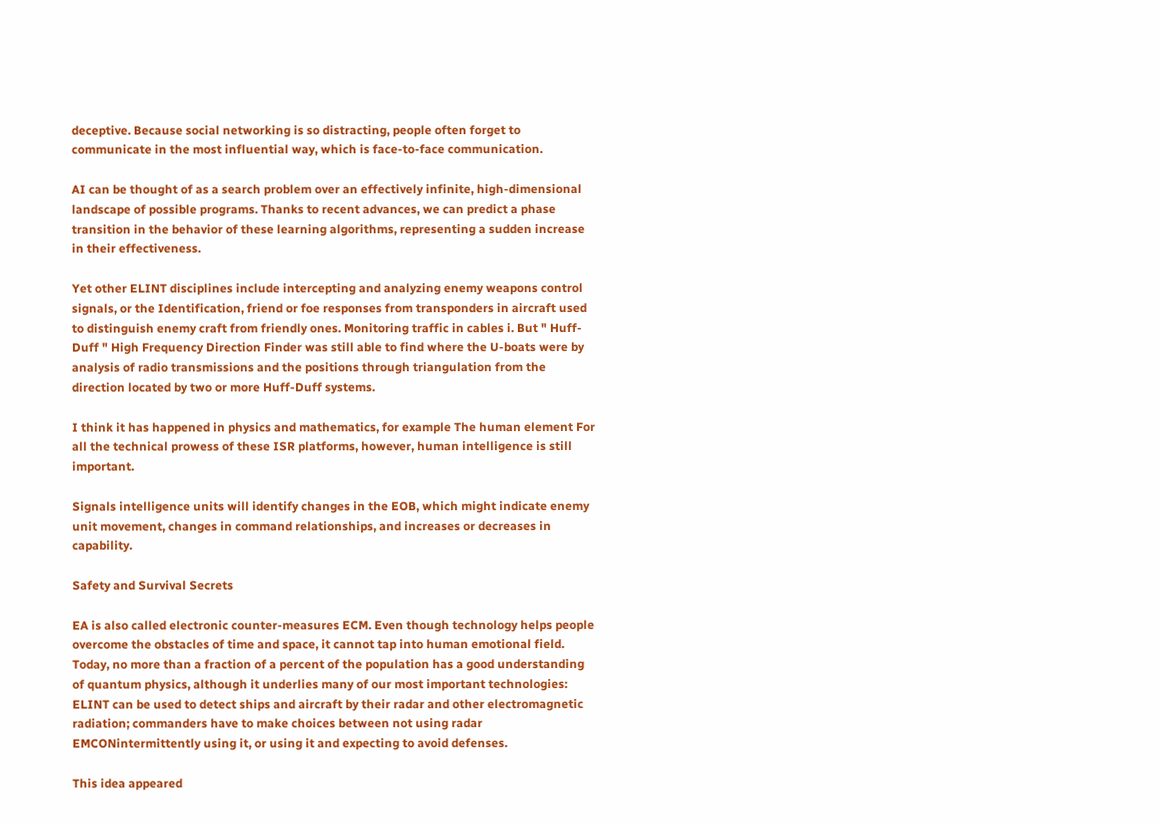deceptive. Because social networking is so distracting, people often forget to communicate in the most influential way, which is face-to-face communication.

AI can be thought of as a search problem over an effectively infinite, high-dimensional landscape of possible programs. Thanks to recent advances, we can predict a phase transition in the behavior of these learning algorithms, representing a sudden increase in their effectiveness.

Yet other ELINT disciplines include intercepting and analyzing enemy weapons control signals, or the Identification, friend or foe responses from transponders in aircraft used to distinguish enemy craft from friendly ones. Monitoring traffic in cables i. But " Huff-Duff " High Frequency Direction Finder was still able to find where the U-boats were by analysis of radio transmissions and the positions through triangulation from the direction located by two or more Huff-Duff systems.

I think it has happened in physics and mathematics, for example The human element For all the technical prowess of these ISR platforms, however, human intelligence is still important.

Signals intelligence units will identify changes in the EOB, which might indicate enemy unit movement, changes in command relationships, and increases or decreases in capability.

Safety and Survival Secrets

EA is also called electronic counter-measures ECM. Even though technology helps people overcome the obstacles of time and space, it cannot tap into human emotional field. Today, no more than a fraction of a percent of the population has a good understanding of quantum physics, although it underlies many of our most important technologies: ELINT can be used to detect ships and aircraft by their radar and other electromagnetic radiation; commanders have to make choices between not using radar EMCONintermittently using it, or using it and expecting to avoid defenses.

This idea appeared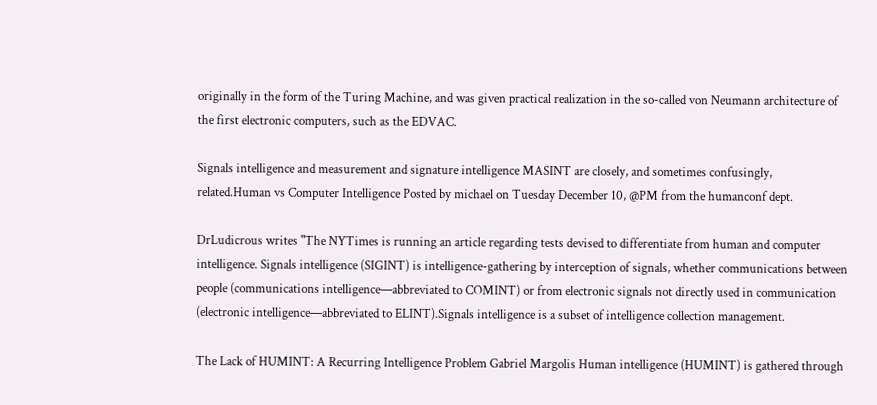originally in the form of the Turing Machine, and was given practical realization in the so-called von Neumann architecture of the first electronic computers, such as the EDVAC.

Signals intelligence and measurement and signature intelligence MASINT are closely, and sometimes confusingly, related.Human vs Computer Intelligence Posted by michael on Tuesday December 10, @PM from the humanconf dept.

DrLudicrous writes "The NYTimes is running an article regarding tests devised to differentiate from human and computer intelligence. Signals intelligence (SIGINT) is intelligence-gathering by interception of signals, whether communications between people (communications intelligence—abbreviated to COMINT) or from electronic signals not directly used in communication (electronic intelligence—abbreviated to ELINT).Signals intelligence is a subset of intelligence collection management.

The Lack of HUMINT: A Recurring Intelligence Problem Gabriel Margolis Human intelligence (HUMINT) is gathered through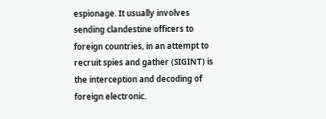espionage. It usually involves sending clandestine officers to foreign countries, in an attempt to recruit spies and gather (SIGINT) is the interception and decoding of foreign electronic.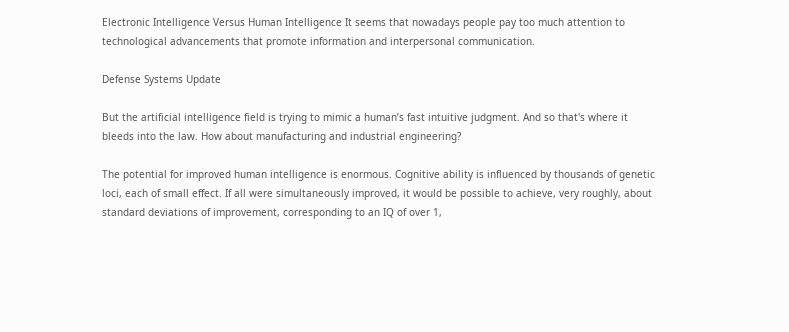Electronic Intelligence Versus Human Intelligence It seems that nowadays people pay too much attention to technological advancements that promote information and interpersonal communication.

Defense Systems Update

But the artificial intelligence field is trying to mimic a human’s fast intuitive judgment. And so that's where it bleeds into the law. How about manufacturing and industrial engineering?

The potential for improved human intelligence is enormous. Cognitive ability is influenced by thousands of genetic loci, each of small effect. If all were simultaneously improved, it would be possible to achieve, very roughly, about standard deviations of improvement, corresponding to an IQ of over 1,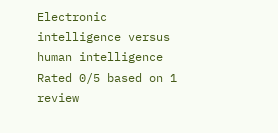Electronic intelligence versus human intelligence
Rated 0/5 based on 1 review